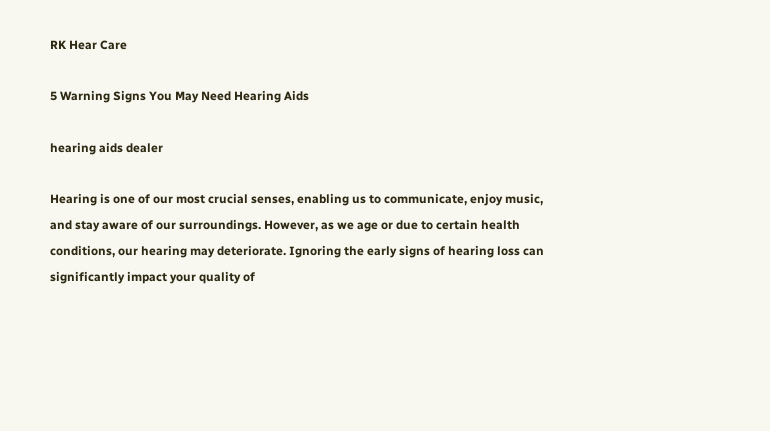RK Hear Care

5 Warning Signs You May Need Hearing Aids

hearing aids dealer

Hearing is one of our most crucial senses, enabling us to communicate, enjoy music, and stay aware of our surroundings. However, as we age or due to certain health conditions, our hearing may deteriorate. Ignoring the early signs of hearing loss can significantly impact your quality of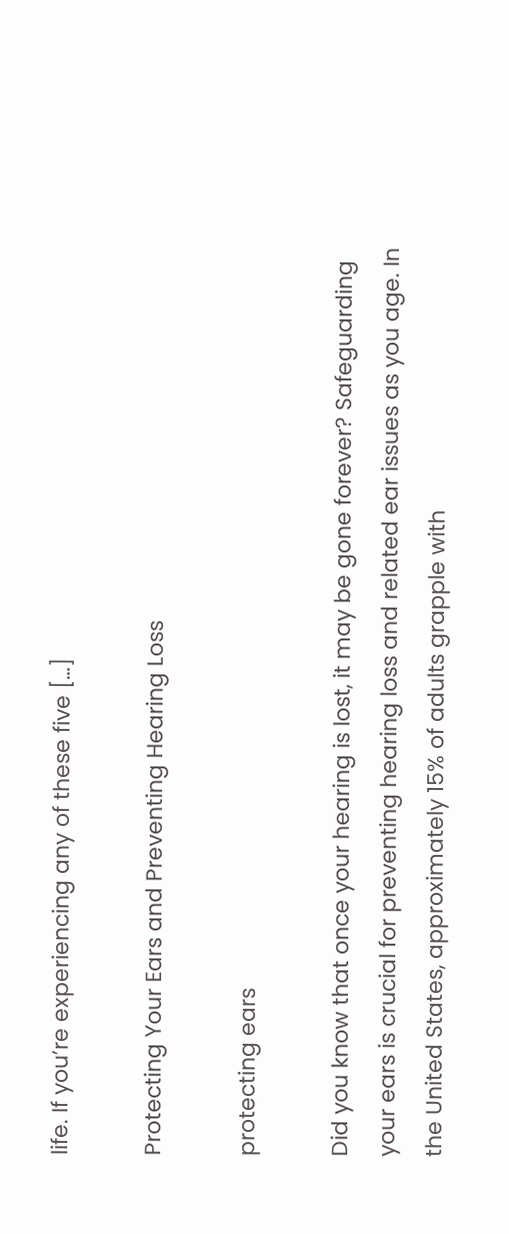life. If you’re experiencing any of these five […]

Protecting Your Ears and Preventing Hearing Loss

protecting ears

Did you know that once your hearing is lost, it may be gone forever? Safeguarding your ears is crucial for preventing hearing loss and related ear issues as you age. In the United States, approximately 15% of adults grapple with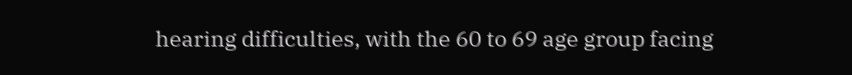hearing difficulties, with the 60 to 69 age group facing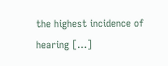the highest incidence of hearing […]